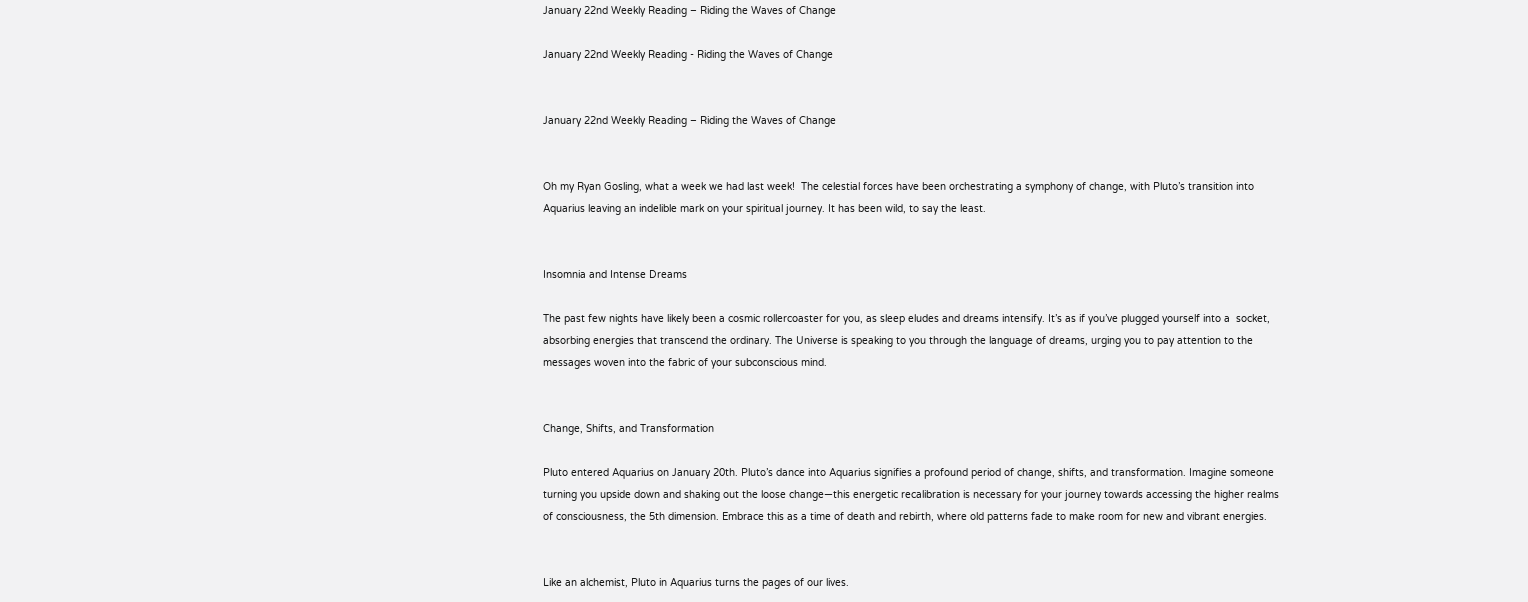January 22nd Weekly Reading – Riding the Waves of Change

January 22nd Weekly Reading - Riding the Waves of Change


January 22nd Weekly Reading – Riding the Waves of Change


Oh my Ryan Gosling, what a week we had last week!  The celestial forces have been orchestrating a symphony of change, with Pluto’s transition into Aquarius leaving an indelible mark on your spiritual journey. It has been wild, to say the least.


Insomnia and Intense Dreams

The past few nights have likely been a cosmic rollercoaster for you, as sleep eludes and dreams intensify. It’s as if you’ve plugged yourself into a  socket, absorbing energies that transcend the ordinary. The Universe is speaking to you through the language of dreams, urging you to pay attention to the messages woven into the fabric of your subconscious mind.


Change, Shifts, and Transformation

Pluto entered Aquarius on January 20th. Pluto’s dance into Aquarius signifies a profound period of change, shifts, and transformation. Imagine someone turning you upside down and shaking out the loose change—this energetic recalibration is necessary for your journey towards accessing the higher realms of consciousness, the 5th dimension. Embrace this as a time of death and rebirth, where old patterns fade to make room for new and vibrant energies.


Like an alchemist, Pluto in Aquarius turns the pages of our lives.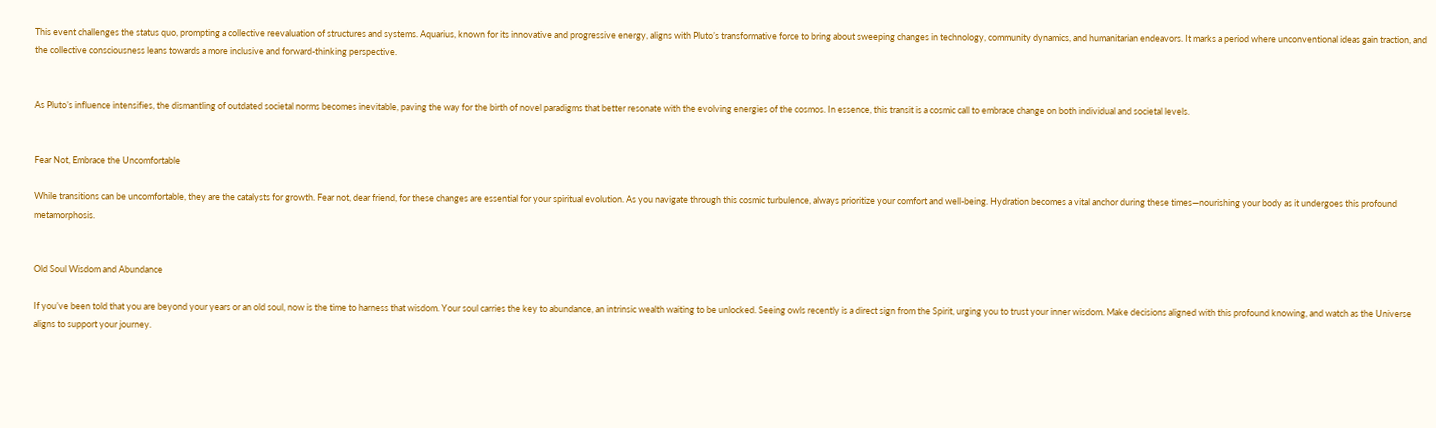This event challenges the status quo, prompting a collective reevaluation of structures and systems. Aquarius, known for its innovative and progressive energy, aligns with Pluto’s transformative force to bring about sweeping changes in technology, community dynamics, and humanitarian endeavors. It marks a period where unconventional ideas gain traction, and the collective consciousness leans towards a more inclusive and forward-thinking perspective.


As Pluto’s influence intensifies, the dismantling of outdated societal norms becomes inevitable, paving the way for the birth of novel paradigms that better resonate with the evolving energies of the cosmos. In essence, this transit is a cosmic call to embrace change on both individual and societal levels.


Fear Not, Embrace the Uncomfortable

While transitions can be uncomfortable, they are the catalysts for growth. Fear not, dear friend, for these changes are essential for your spiritual evolution. As you navigate through this cosmic turbulence, always prioritize your comfort and well-being. Hydration becomes a vital anchor during these times—nourishing your body as it undergoes this profound metamorphosis.


Old Soul Wisdom and Abundance

If you’ve been told that you are beyond your years or an old soul, now is the time to harness that wisdom. Your soul carries the key to abundance, an intrinsic wealth waiting to be unlocked. Seeing owls recently is a direct sign from the Spirit, urging you to trust your inner wisdom. Make decisions aligned with this profound knowing, and watch as the Universe aligns to support your journey.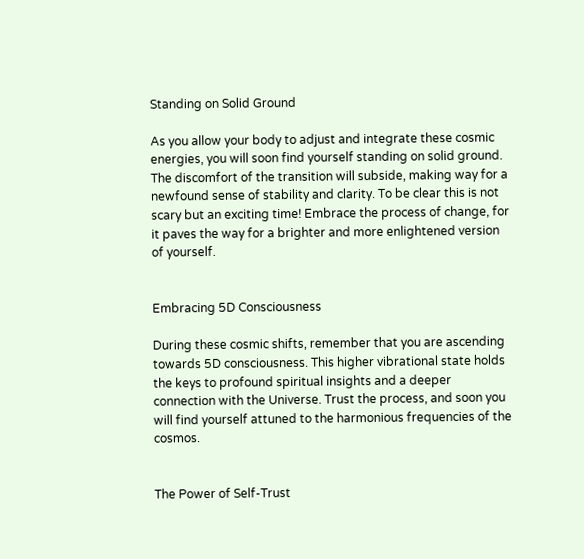Standing on Solid Ground

As you allow your body to adjust and integrate these cosmic energies, you will soon find yourself standing on solid ground. The discomfort of the transition will subside, making way for a newfound sense of stability and clarity. To be clear this is not scary but an exciting time! Embrace the process of change, for it paves the way for a brighter and more enlightened version of yourself.


Embracing 5D Consciousness

During these cosmic shifts, remember that you are ascending towards 5D consciousness. This higher vibrational state holds the keys to profound spiritual insights and a deeper connection with the Universe. Trust the process, and soon you will find yourself attuned to the harmonious frequencies of the cosmos.


The Power of Self-Trust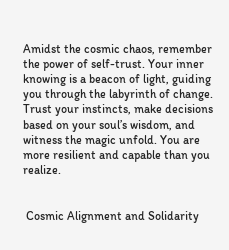Amidst the cosmic chaos, remember the power of self-trust. Your inner knowing is a beacon of light, guiding you through the labyrinth of change. Trust your instincts, make decisions based on your soul’s wisdom, and witness the magic unfold. You are more resilient and capable than you realize.


 Cosmic Alignment and Solidarity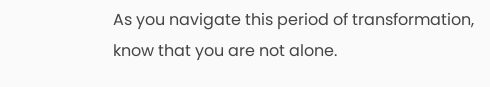As you navigate this period of transformation, know that you are not alone.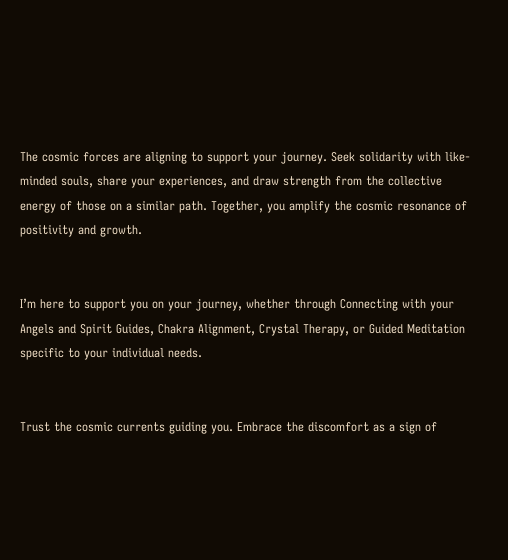The cosmic forces are aligning to support your journey. Seek solidarity with like-minded souls, share your experiences, and draw strength from the collective energy of those on a similar path. Together, you amplify the cosmic resonance of positivity and growth.


I’m here to support you on your journey, whether through Connecting with your Angels and Spirit Guides, Chakra Alignment, Crystal Therapy, or Guided Meditation specific to your individual needs.


Trust the cosmic currents guiding you. Embrace the discomfort as a sign of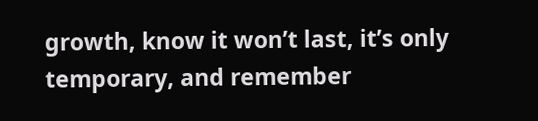growth, know it won’t last, it’s only temporary, and remember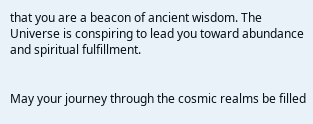that you are a beacon of ancient wisdom. The Universe is conspiring to lead you toward abundance and spiritual fulfillment.


May your journey through the cosmic realms be filled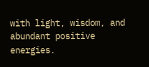with light, wisdom, and abundant positive energies.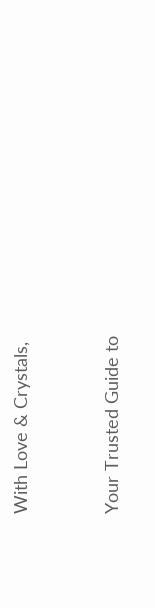With Love & Crystals,


Your Trusted Guide to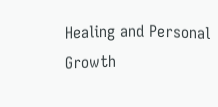Healing and Personal Growth